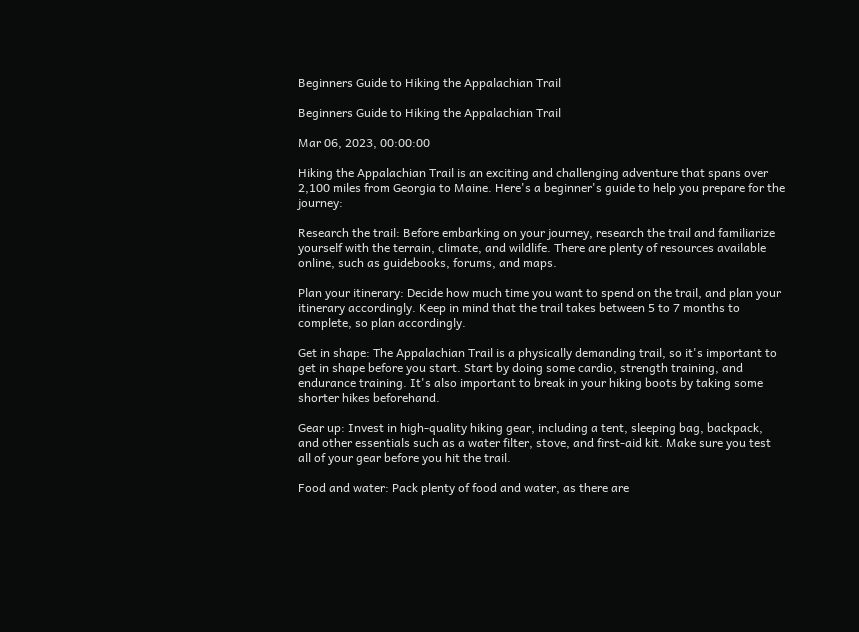Beginners Guide to Hiking the Appalachian Trail

Beginners Guide to Hiking the Appalachian Trail

Mar 06, 2023, 00:00:00

Hiking the Appalachian Trail is an exciting and challenging adventure that spans over 2,100 miles from Georgia to Maine. Here's a beginner's guide to help you prepare for the journey:

Research the trail: Before embarking on your journey, research the trail and familiarize yourself with the terrain, climate, and wildlife. There are plenty of resources available online, such as guidebooks, forums, and maps.

Plan your itinerary: Decide how much time you want to spend on the trail, and plan your itinerary accordingly. Keep in mind that the trail takes between 5 to 7 months to complete, so plan accordingly.

Get in shape: The Appalachian Trail is a physically demanding trail, so it's important to get in shape before you start. Start by doing some cardio, strength training, and endurance training. It's also important to break in your hiking boots by taking some shorter hikes beforehand.

Gear up: Invest in high-quality hiking gear, including a tent, sleeping bag, backpack, and other essentials such as a water filter, stove, and first-aid kit. Make sure you test all of your gear before you hit the trail.

Food and water: Pack plenty of food and water, as there are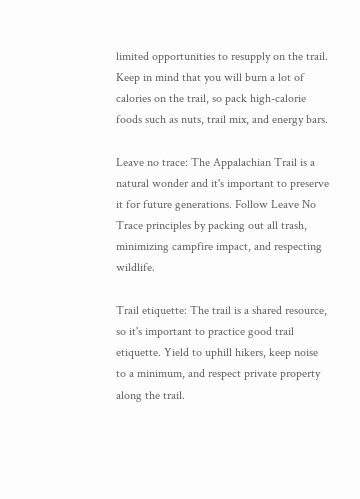limited opportunities to resupply on the trail. Keep in mind that you will burn a lot of calories on the trail, so pack high-calorie foods such as nuts, trail mix, and energy bars.

Leave no trace: The Appalachian Trail is a natural wonder and it's important to preserve it for future generations. Follow Leave No Trace principles by packing out all trash, minimizing campfire impact, and respecting wildlife.

Trail etiquette: The trail is a shared resource, so it's important to practice good trail etiquette. Yield to uphill hikers, keep noise to a minimum, and respect private property along the trail.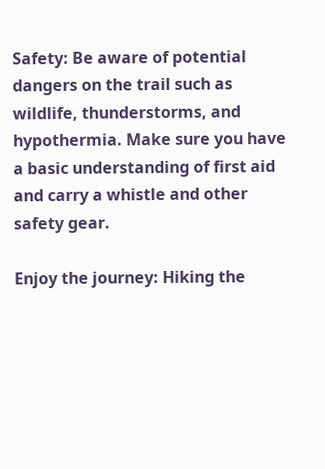Safety: Be aware of potential dangers on the trail such as wildlife, thunderstorms, and hypothermia. Make sure you have a basic understanding of first aid and carry a whistle and other safety gear.

Enjoy the journey: Hiking the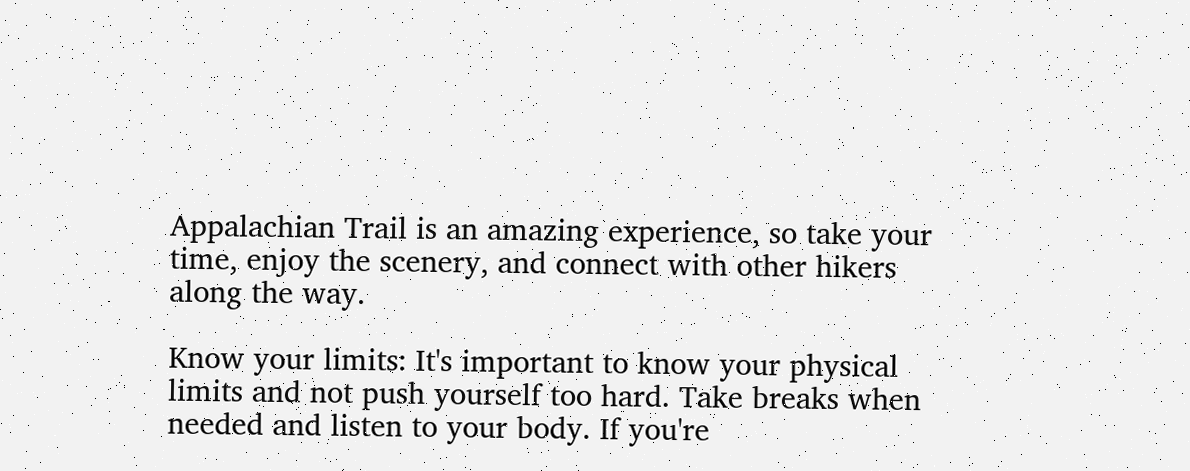Appalachian Trail is an amazing experience, so take your time, enjoy the scenery, and connect with other hikers along the way.

Know your limits: It's important to know your physical limits and not push yourself too hard. Take breaks when needed and listen to your body. If you're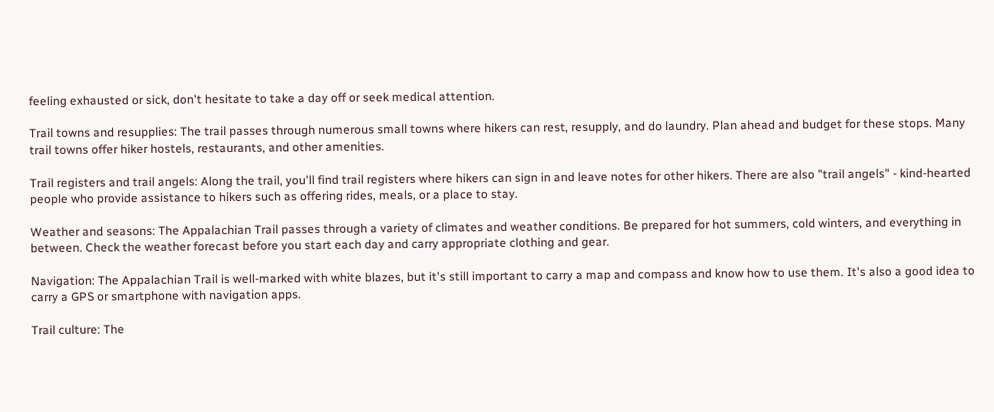feeling exhausted or sick, don't hesitate to take a day off or seek medical attention.

Trail towns and resupplies: The trail passes through numerous small towns where hikers can rest, resupply, and do laundry. Plan ahead and budget for these stops. Many trail towns offer hiker hostels, restaurants, and other amenities.

Trail registers and trail angels: Along the trail, you'll find trail registers where hikers can sign in and leave notes for other hikers. There are also "trail angels" - kind-hearted people who provide assistance to hikers such as offering rides, meals, or a place to stay.

Weather and seasons: The Appalachian Trail passes through a variety of climates and weather conditions. Be prepared for hot summers, cold winters, and everything in between. Check the weather forecast before you start each day and carry appropriate clothing and gear.

Navigation: The Appalachian Trail is well-marked with white blazes, but it's still important to carry a map and compass and know how to use them. It's also a good idea to carry a GPS or smartphone with navigation apps.

Trail culture: The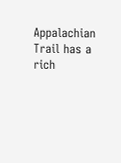Appalachian Trail has a rich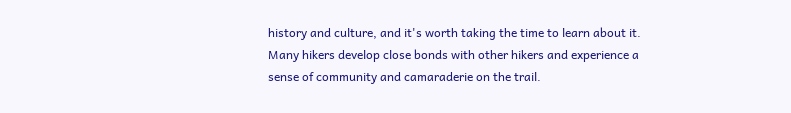history and culture, and it's worth taking the time to learn about it. Many hikers develop close bonds with other hikers and experience a sense of community and camaraderie on the trail.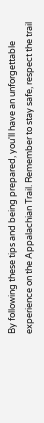By following these tips and being prepared, you'll have an unforgettable experience on the Appalachian Trail. Remember to stay safe, respect the trail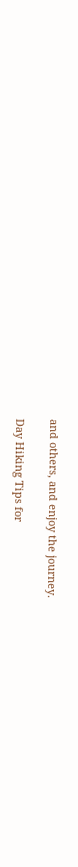and others, and enjoy the journey.

Day Hiking Tips for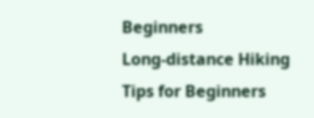Beginners
Long-distance Hiking Tips for Beginners